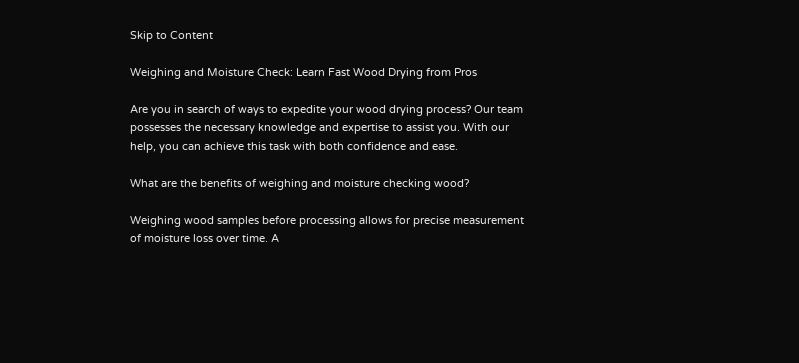Skip to Content

Weighing and Moisture Check: Learn Fast Wood Drying from Pros

Are you in search of ways to expedite your wood drying process? Our team possesses the necessary knowledge and expertise to assist you. With our help, you can achieve this task with both confidence and ease.

What are the benefits of weighing and moisture checking wood?

Weighing wood samples before processing allows for precise measurement of moisture loss over time. A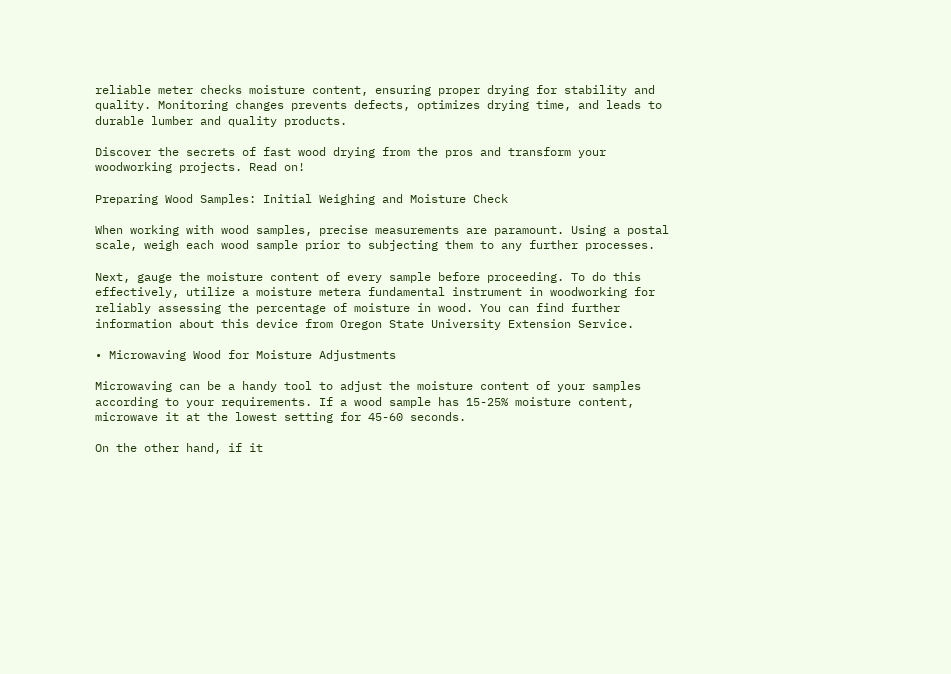reliable meter checks moisture content, ensuring proper drying for stability and quality. Monitoring changes prevents defects, optimizes drying time, and leads to durable lumber and quality products.

Discover the secrets of fast wood drying from the pros and transform your woodworking projects. Read on!

Preparing Wood Samples: Initial Weighing and Moisture Check

When working with wood samples, precise measurements are paramount. Using a postal scale, weigh each wood sample prior to subjecting them to any further processes.

Next, gauge the moisture content of every sample before proceeding. To do this effectively, utilize a moisture metera fundamental instrument in woodworking for reliably assessing the percentage of moisture in wood. You can find further information about this device from Oregon State University Extension Service.

• Microwaving Wood for Moisture Adjustments

Microwaving can be a handy tool to adjust the moisture content of your samples according to your requirements. If a wood sample has 15-25% moisture content, microwave it at the lowest setting for 45-60 seconds.

On the other hand, if it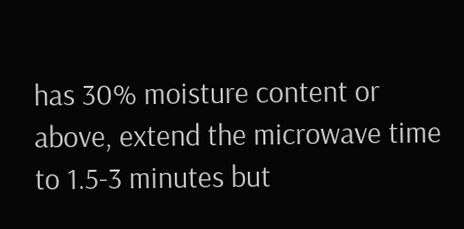has 30% moisture content or above, extend the microwave time to 1.5-3 minutes but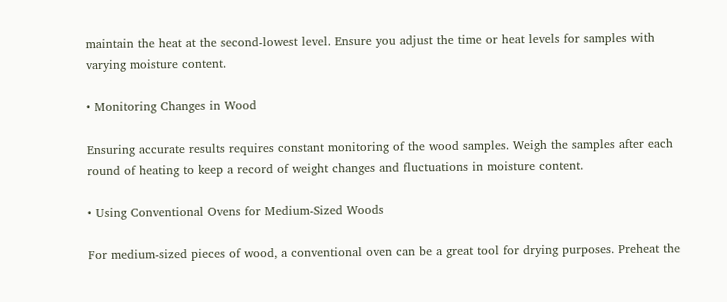maintain the heat at the second-lowest level. Ensure you adjust the time or heat levels for samples with varying moisture content.

• Monitoring Changes in Wood

Ensuring accurate results requires constant monitoring of the wood samples. Weigh the samples after each round of heating to keep a record of weight changes and fluctuations in moisture content.

• Using Conventional Ovens for Medium-Sized Woods

For medium-sized pieces of wood, a conventional oven can be a great tool for drying purposes. Preheat the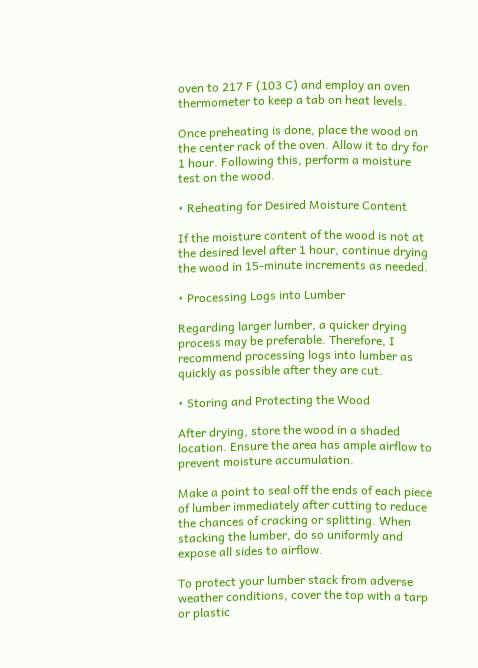oven to 217 F (103 C) and employ an oven thermometer to keep a tab on heat levels.

Once preheating is done, place the wood on the center rack of the oven. Allow it to dry for 1 hour. Following this, perform a moisture test on the wood.

• Reheating for Desired Moisture Content

If the moisture content of the wood is not at the desired level after 1 hour, continue drying the wood in 15-minute increments as needed.

• Processing Logs into Lumber

Regarding larger lumber, a quicker drying process may be preferable. Therefore, I recommend processing logs into lumber as quickly as possible after they are cut.

• Storing and Protecting the Wood

After drying, store the wood in a shaded location. Ensure the area has ample airflow to prevent moisture accumulation.

Make a point to seal off the ends of each piece of lumber immediately after cutting to reduce the chances of cracking or splitting. When stacking the lumber, do so uniformly and expose all sides to airflow.

To protect your lumber stack from adverse weather conditions, cover the top with a tarp or plastic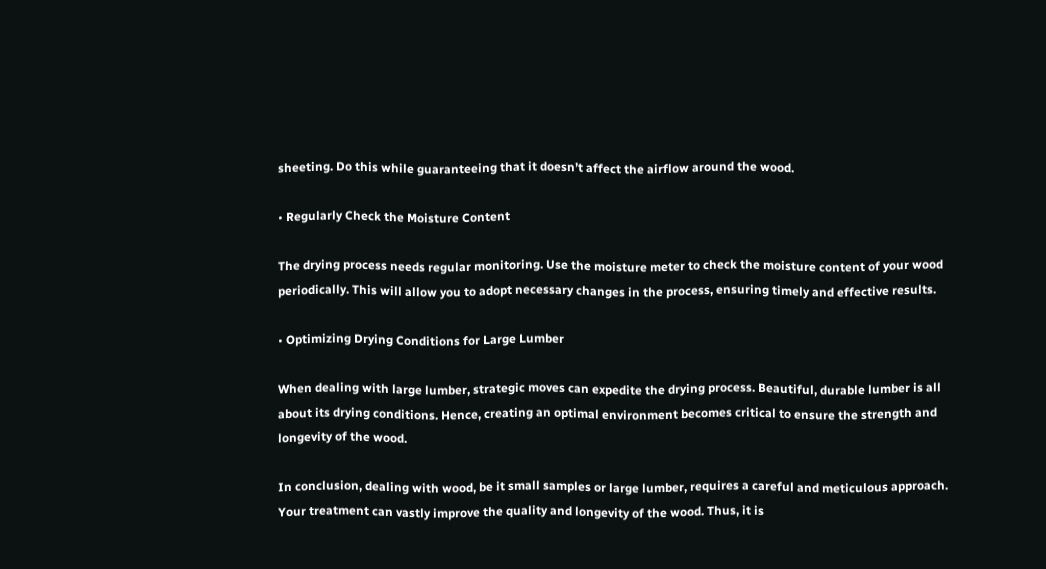sheeting. Do this while guaranteeing that it doesn’t affect the airflow around the wood.

• Regularly Check the Moisture Content

The drying process needs regular monitoring. Use the moisture meter to check the moisture content of your wood periodically. This will allow you to adopt necessary changes in the process, ensuring timely and effective results.

• Optimizing Drying Conditions for Large Lumber

When dealing with large lumber, strategic moves can expedite the drying process. Beautiful, durable lumber is all about its drying conditions. Hence, creating an optimal environment becomes critical to ensure the strength and longevity of the wood.

In conclusion, dealing with wood, be it small samples or large lumber, requires a careful and meticulous approach. Your treatment can vastly improve the quality and longevity of the wood. Thus, it is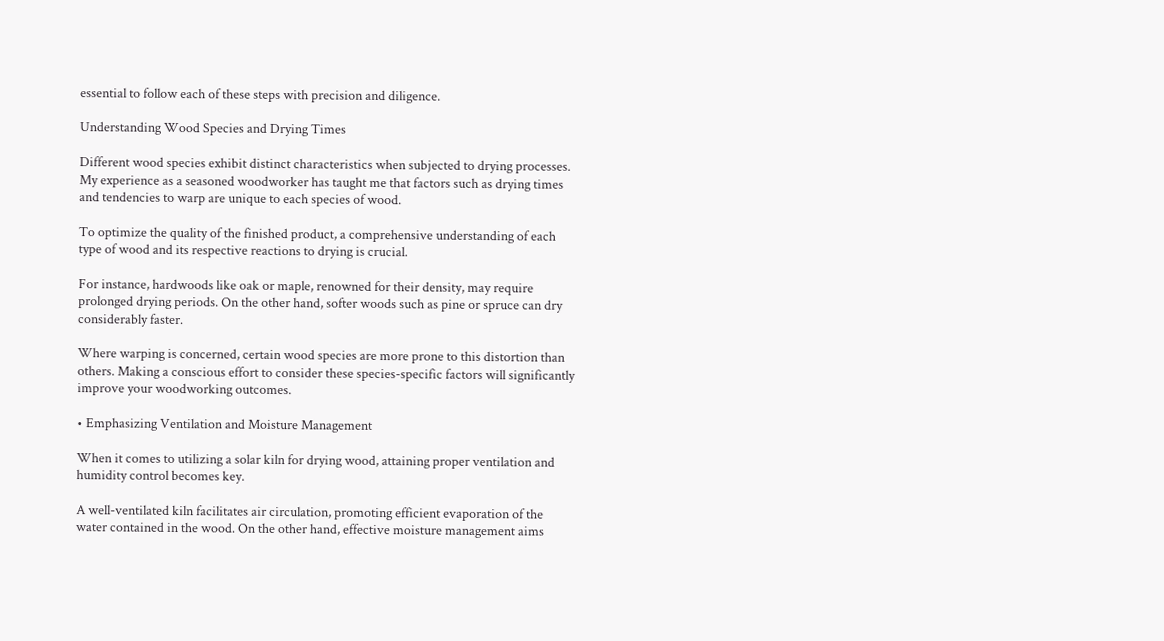essential to follow each of these steps with precision and diligence.

Understanding Wood Species and Drying Times

Different wood species exhibit distinct characteristics when subjected to drying processes. My experience as a seasoned woodworker has taught me that factors such as drying times and tendencies to warp are unique to each species of wood.

To optimize the quality of the finished product, a comprehensive understanding of each type of wood and its respective reactions to drying is crucial.

For instance, hardwoods like oak or maple, renowned for their density, may require prolonged drying periods. On the other hand, softer woods such as pine or spruce can dry considerably faster.

Where warping is concerned, certain wood species are more prone to this distortion than others. Making a conscious effort to consider these species-specific factors will significantly improve your woodworking outcomes.

• Emphasizing Ventilation and Moisture Management

When it comes to utilizing a solar kiln for drying wood, attaining proper ventilation and humidity control becomes key.

A well-ventilated kiln facilitates air circulation, promoting efficient evaporation of the water contained in the wood. On the other hand, effective moisture management aims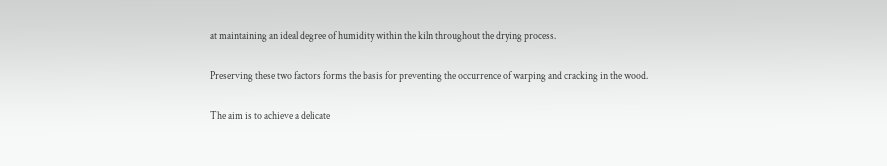at maintaining an ideal degree of humidity within the kiln throughout the drying process.

Preserving these two factors forms the basis for preventing the occurrence of warping and cracking in the wood.

The aim is to achieve a delicate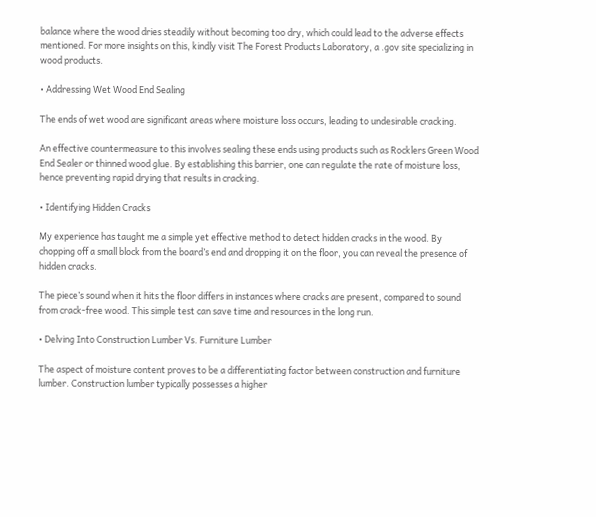balance where the wood dries steadily without becoming too dry, which could lead to the adverse effects mentioned. For more insights on this, kindly visit The Forest Products Laboratory, a .gov site specializing in wood products.

• Addressing Wet Wood End Sealing

The ends of wet wood are significant areas where moisture loss occurs, leading to undesirable cracking.

An effective countermeasure to this involves sealing these ends using products such as Rocklers Green Wood End Sealer or thinned wood glue. By establishing this barrier, one can regulate the rate of moisture loss, hence preventing rapid drying that results in cracking.

• Identifying Hidden Cracks

My experience has taught me a simple yet effective method to detect hidden cracks in the wood. By chopping off a small block from the board’s end and dropping it on the floor, you can reveal the presence of hidden cracks.

The piece’s sound when it hits the floor differs in instances where cracks are present, compared to sound from crack-free wood. This simple test can save time and resources in the long run.

• Delving Into Construction Lumber Vs. Furniture Lumber

The aspect of moisture content proves to be a differentiating factor between construction and furniture lumber. Construction lumber typically possesses a higher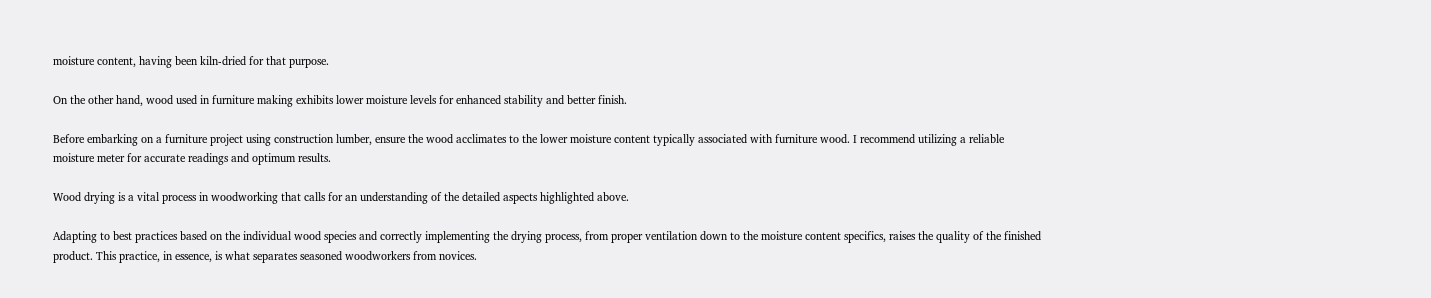moisture content, having been kiln-dried for that purpose.

On the other hand, wood used in furniture making exhibits lower moisture levels for enhanced stability and better finish.

Before embarking on a furniture project using construction lumber, ensure the wood acclimates to the lower moisture content typically associated with furniture wood. I recommend utilizing a reliable moisture meter for accurate readings and optimum results.

Wood drying is a vital process in woodworking that calls for an understanding of the detailed aspects highlighted above.

Adapting to best practices based on the individual wood species and correctly implementing the drying process, from proper ventilation down to the moisture content specifics, raises the quality of the finished product. This practice, in essence, is what separates seasoned woodworkers from novices.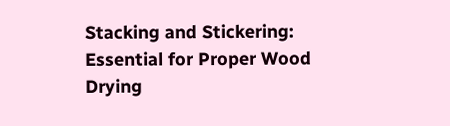Stacking and Stickering: Essential for Proper Wood Drying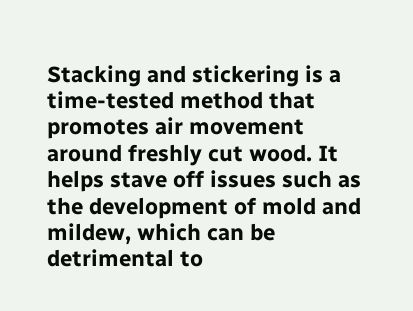Stacking and stickering is a time-tested method that promotes air movement around freshly cut wood. It helps stave off issues such as the development of mold and mildew, which can be detrimental to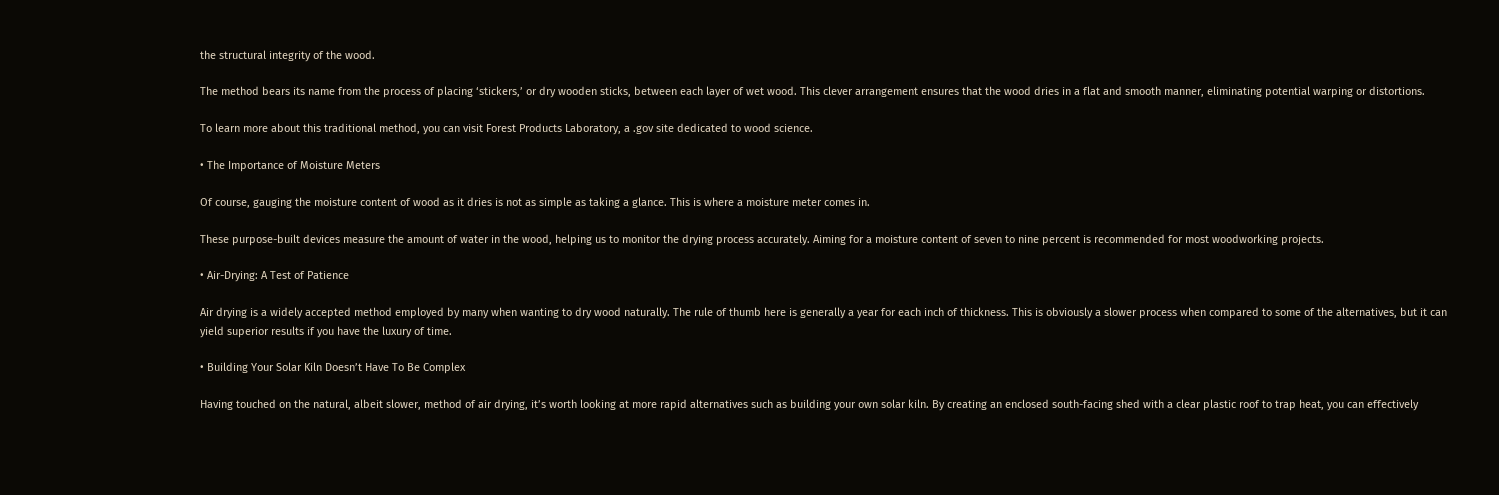the structural integrity of the wood.

The method bears its name from the process of placing ‘stickers,’ or dry wooden sticks, between each layer of wet wood. This clever arrangement ensures that the wood dries in a flat and smooth manner, eliminating potential warping or distortions.

To learn more about this traditional method, you can visit Forest Products Laboratory, a .gov site dedicated to wood science.

• The Importance of Moisture Meters

Of course, gauging the moisture content of wood as it dries is not as simple as taking a glance. This is where a moisture meter comes in.

These purpose-built devices measure the amount of water in the wood, helping us to monitor the drying process accurately. Aiming for a moisture content of seven to nine percent is recommended for most woodworking projects.

• Air-Drying: A Test of Patience

Air drying is a widely accepted method employed by many when wanting to dry wood naturally. The rule of thumb here is generally a year for each inch of thickness. This is obviously a slower process when compared to some of the alternatives, but it can yield superior results if you have the luxury of time.

• Building Your Solar Kiln Doesn’t Have To Be Complex

Having touched on the natural, albeit slower, method of air drying, it’s worth looking at more rapid alternatives such as building your own solar kiln. By creating an enclosed south-facing shed with a clear plastic roof to trap heat, you can effectively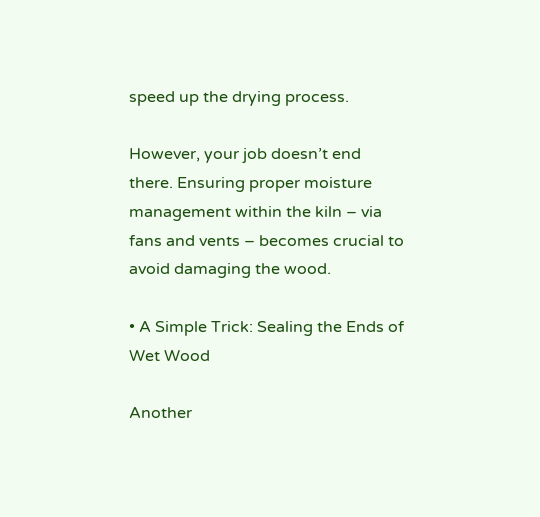speed up the drying process.

However, your job doesn’t end there. Ensuring proper moisture management within the kiln – via fans and vents – becomes crucial to avoid damaging the wood.

• A Simple Trick: Sealing the Ends of Wet Wood

Another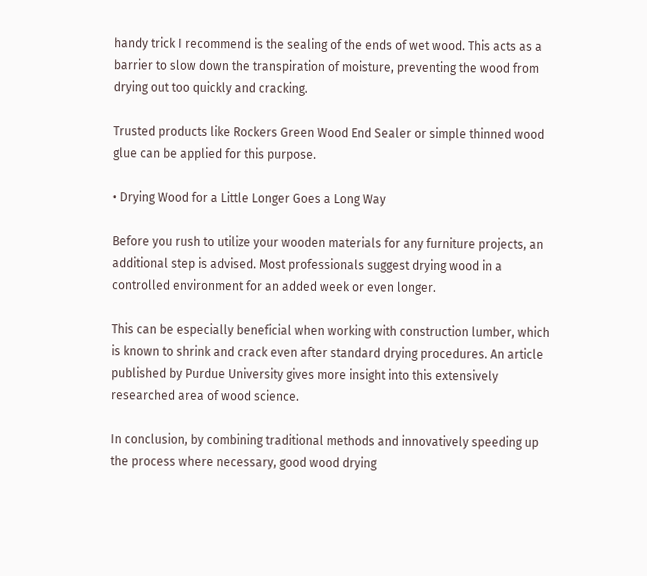handy trick I recommend is the sealing of the ends of wet wood. This acts as a barrier to slow down the transpiration of moisture, preventing the wood from drying out too quickly and cracking.

Trusted products like Rockers Green Wood End Sealer or simple thinned wood glue can be applied for this purpose.

• Drying Wood for a Little Longer Goes a Long Way

Before you rush to utilize your wooden materials for any furniture projects, an additional step is advised. Most professionals suggest drying wood in a controlled environment for an added week or even longer.

This can be especially beneficial when working with construction lumber, which is known to shrink and crack even after standard drying procedures. An article published by Purdue University gives more insight into this extensively researched area of wood science.

In conclusion, by combining traditional methods and innovatively speeding up the process where necessary, good wood drying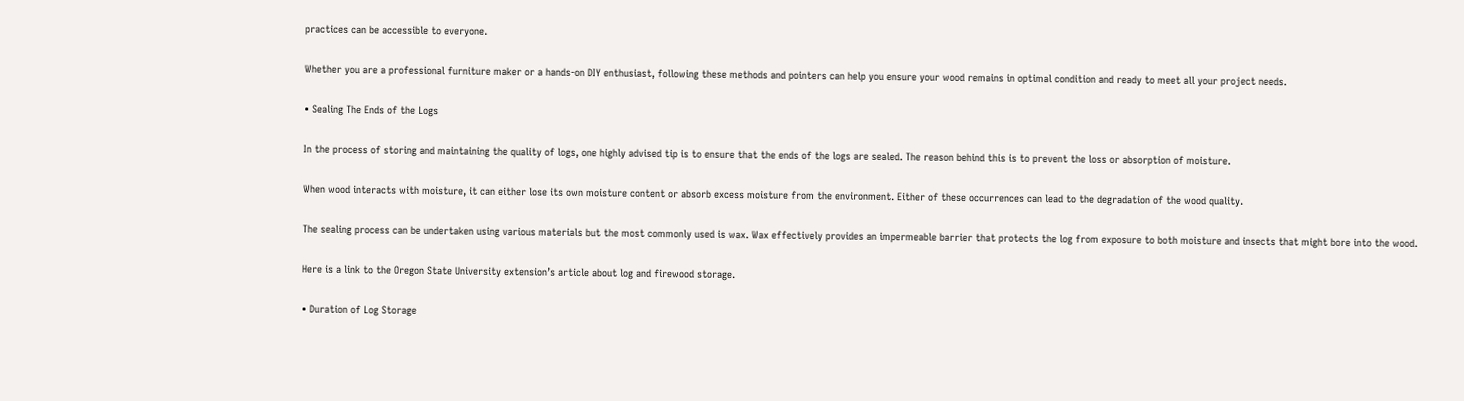practices can be accessible to everyone.

Whether you are a professional furniture maker or a hands-on DIY enthusiast, following these methods and pointers can help you ensure your wood remains in optimal condition and ready to meet all your project needs.

• Sealing The Ends of the Logs

In the process of storing and maintaining the quality of logs, one highly advised tip is to ensure that the ends of the logs are sealed. The reason behind this is to prevent the loss or absorption of moisture.

When wood interacts with moisture, it can either lose its own moisture content or absorb excess moisture from the environment. Either of these occurrences can lead to the degradation of the wood quality.

The sealing process can be undertaken using various materials but the most commonly used is wax. Wax effectively provides an impermeable barrier that protects the log from exposure to both moisture and insects that might bore into the wood.

Here is a link to the Oregon State University extension’s article about log and firewood storage.

• Duration of Log Storage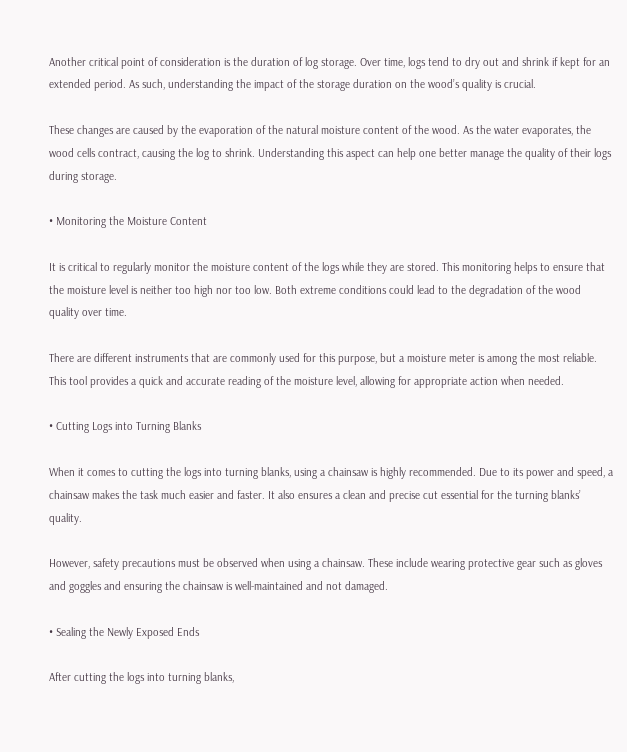Another critical point of consideration is the duration of log storage. Over time, logs tend to dry out and shrink if kept for an extended period. As such, understanding the impact of the storage duration on the wood’s quality is crucial.

These changes are caused by the evaporation of the natural moisture content of the wood. As the water evaporates, the wood cells contract, causing the log to shrink. Understanding this aspect can help one better manage the quality of their logs during storage.

• Monitoring the Moisture Content

It is critical to regularly monitor the moisture content of the logs while they are stored. This monitoring helps to ensure that the moisture level is neither too high nor too low. Both extreme conditions could lead to the degradation of the wood quality over time.

There are different instruments that are commonly used for this purpose, but a moisture meter is among the most reliable. This tool provides a quick and accurate reading of the moisture level, allowing for appropriate action when needed.

• Cutting Logs into Turning Blanks

When it comes to cutting the logs into turning blanks, using a chainsaw is highly recommended. Due to its power and speed, a chainsaw makes the task much easier and faster. It also ensures a clean and precise cut essential for the turning blanks’ quality.

However, safety precautions must be observed when using a chainsaw. These include wearing protective gear such as gloves and goggles and ensuring the chainsaw is well-maintained and not damaged.

• Sealing the Newly Exposed Ends

After cutting the logs into turning blanks,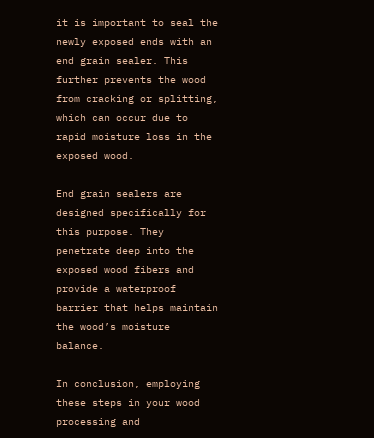it is important to seal the newly exposed ends with an end grain sealer. This further prevents the wood from cracking or splitting, which can occur due to rapid moisture loss in the exposed wood.

End grain sealers are designed specifically for this purpose. They penetrate deep into the exposed wood fibers and provide a waterproof barrier that helps maintain the wood’s moisture balance.

In conclusion, employing these steps in your wood processing and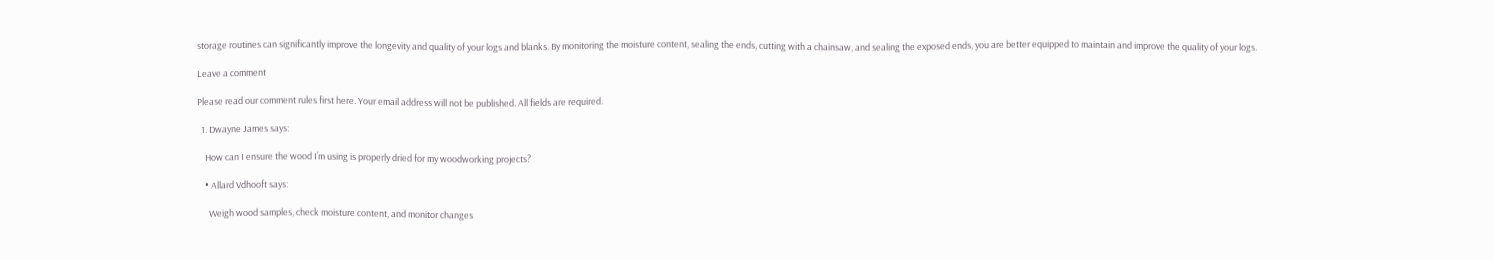storage routines can significantly improve the longevity and quality of your logs and blanks. By monitoring the moisture content, sealing the ends, cutting with a chainsaw, and sealing the exposed ends, you are better equipped to maintain and improve the quality of your logs.

Leave a comment

Please read our comment rules first here. Your email address will not be published. All fields are required.

  1. Dwayne James says:

    How can I ensure the wood I’m using is properly dried for my woodworking projects?

    • Allard Vdhooft says:

      Weigh wood samples, check moisture content, and monitor changes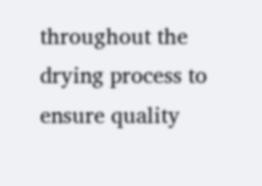throughout the drying process to ensure quality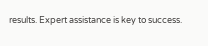results. Expert assistance is key to success.